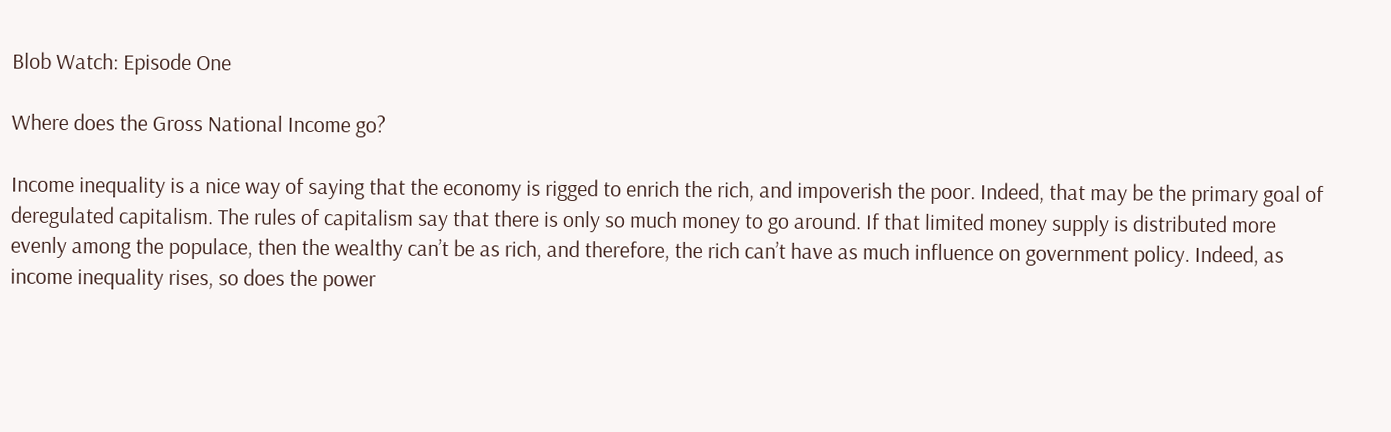Blob Watch: Episode One

Where does the Gross National Income go?

Income inequality is a nice way of saying that the economy is rigged to enrich the rich, and impoverish the poor. Indeed, that may be the primary goal of deregulated capitalism. The rules of capitalism say that there is only so much money to go around. If that limited money supply is distributed more evenly among the populace, then the wealthy can’t be as rich, and therefore, the rich can’t have as much influence on government policy. Indeed, as income inequality rises, so does the power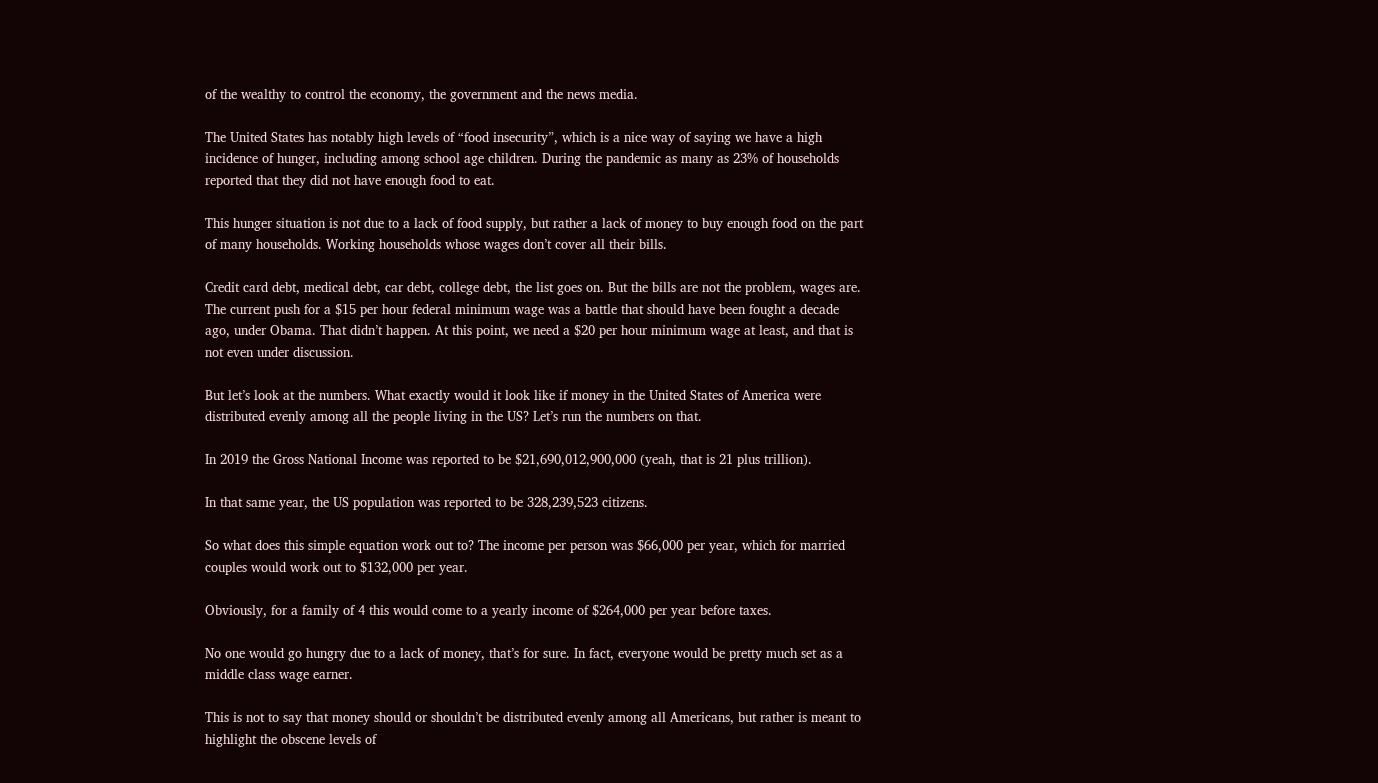of the wealthy to control the economy, the government and the news media.

The United States has notably high levels of “food insecurity”, which is a nice way of saying we have a high incidence of hunger, including among school age children. During the pandemic as many as 23% of households reported that they did not have enough food to eat.

This hunger situation is not due to a lack of food supply, but rather a lack of money to buy enough food on the part of many households. Working households whose wages don’t cover all their bills.

Credit card debt, medical debt, car debt, college debt, the list goes on. But the bills are not the problem, wages are. The current push for a $15 per hour federal minimum wage was a battle that should have been fought a decade ago, under Obama. That didn’t happen. At this point, we need a $20 per hour minimum wage at least, and that is not even under discussion.

But let’s look at the numbers. What exactly would it look like if money in the United States of America were distributed evenly among all the people living in the US? Let’s run the numbers on that.

In 2019 the Gross National Income was reported to be $21,690,012,900,000 (yeah, that is 21 plus trillion).

In that same year, the US population was reported to be 328,239,523 citizens.

So what does this simple equation work out to? The income per person was $66,000 per year, which for married couples would work out to $132,000 per year.

Obviously, for a family of 4 this would come to a yearly income of $264,000 per year before taxes.

No one would go hungry due to a lack of money, that’s for sure. In fact, everyone would be pretty much set as a middle class wage earner.

This is not to say that money should or shouldn’t be distributed evenly among all Americans, but rather is meant to highlight the obscene levels of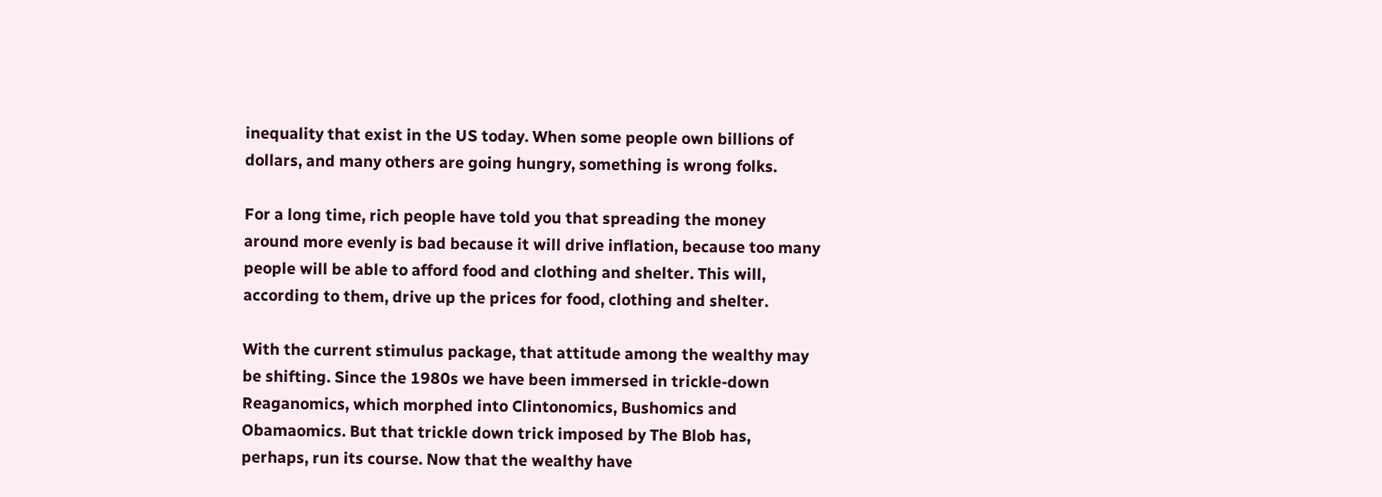inequality that exist in the US today. When some people own billions of dollars, and many others are going hungry, something is wrong folks.

For a long time, rich people have told you that spreading the money around more evenly is bad because it will drive inflation, because too many people will be able to afford food and clothing and shelter. This will, according to them, drive up the prices for food, clothing and shelter.

With the current stimulus package, that attitude among the wealthy may be shifting. Since the 1980s we have been immersed in trickle-down Reaganomics, which morphed into Clintonomics, Bushomics and Obamaomics. But that trickle down trick imposed by The Blob has, perhaps, run its course. Now that the wealthy have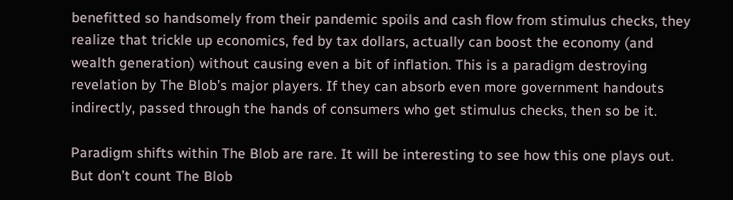benefitted so handsomely from their pandemic spoils and cash flow from stimulus checks, they realize that trickle up economics, fed by tax dollars, actually can boost the economy (and wealth generation) without causing even a bit of inflation. This is a paradigm destroying revelation by The Blob’s major players. If they can absorb even more government handouts indirectly, passed through the hands of consumers who get stimulus checks, then so be it.

Paradigm shifts within The Blob are rare. It will be interesting to see how this one plays out. But don’t count The Blob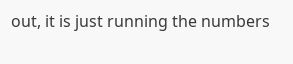out, it is just running the numbers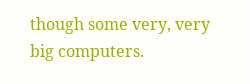though some very, very big computers.